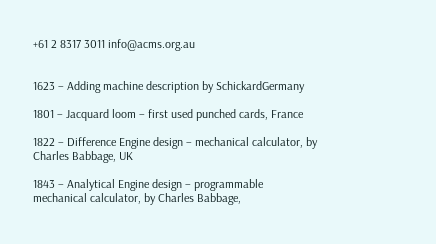+61 2 8317 3011 info@acms.org.au


1623 – Adding machine description by SchickardGermany

1801 – Jacquard loom – first used punched cards, France

1822 – Difference Engine design – mechanical calculator, by Charles Babbage, UK

1843 – Analytical Engine design – programmable mechanical calculator, by Charles Babbage,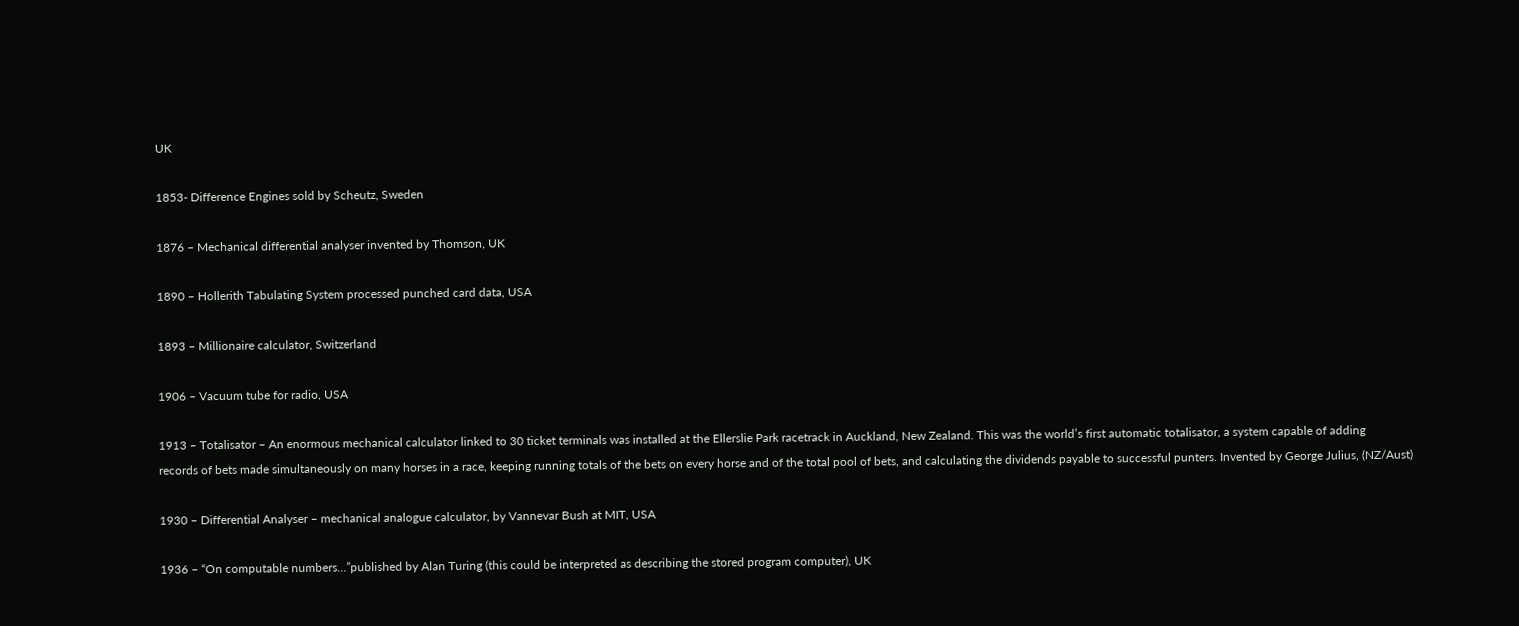UK

1853- Difference Engines sold by Scheutz, Sweden

1876 – Mechanical differential analyser invented by Thomson, UK

1890 – Hollerith Tabulating System processed punched card data, USA

1893 – Millionaire calculator, Switzerland

1906 – Vacuum tube for radio, USA

1913 – Totalisator – An enormous mechanical calculator linked to 30 ticket terminals was installed at the Ellerslie Park racetrack in Auckland, New Zealand. This was the world’s first automatic totalisator, a system capable of adding
records of bets made simultaneously on many horses in a race, keeping running totals of the bets on every horse and of the total pool of bets, and calculating the dividends payable to successful punters. Invented by George Julius, (NZ/Aust)

1930 – Differential Analyser – mechanical analogue calculator, by Vannevar Bush at MIT, USA

1936 – “On computable numbers…”published by Alan Turing (this could be interpreted as describing the stored program computer), UK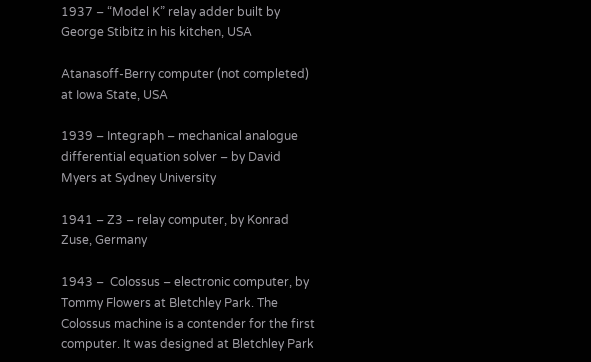1937 – “Model K” relay adder built by George Stibitz in his kitchen, USA

Atanasoff-Berry computer (not completed) at Iowa State, USA

1939 – Integraph – mechanical analogue differential equation solver – by David Myers at Sydney University

1941 – Z3 – relay computer, by Konrad Zuse, Germany

1943 –  Colossus – electronic computer, by Tommy Flowers at Bletchley Park. The Colossus machine is a contender for the first computer. It was designed at Bletchley Park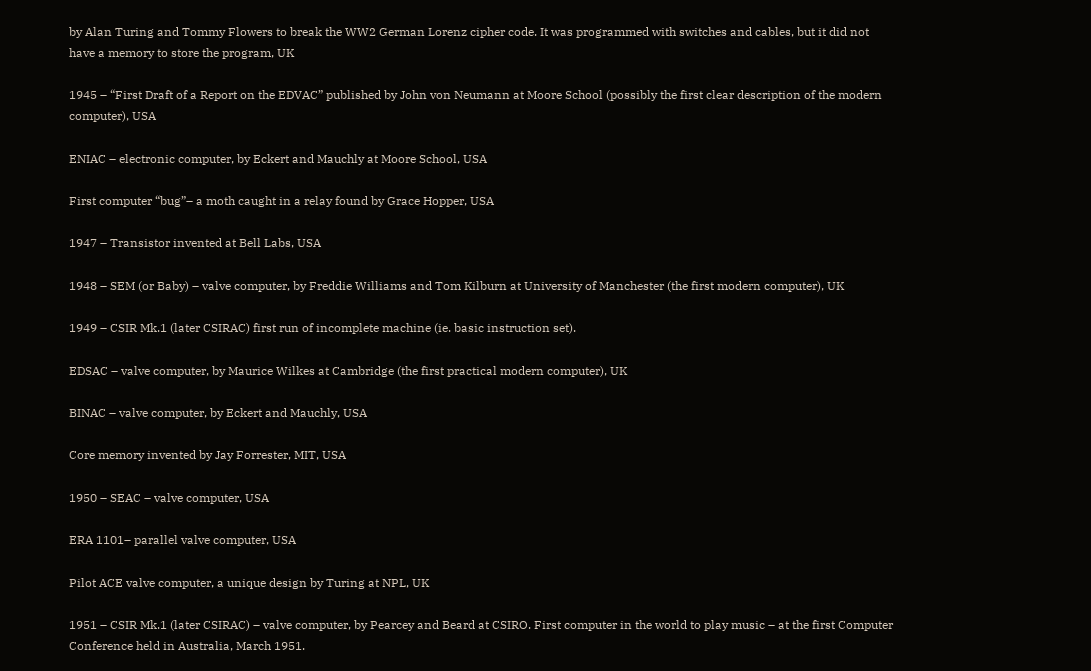by Alan Turing and Tommy Flowers to break the WW2 German Lorenz cipher code. It was programmed with switches and cables, but it did not have a memory to store the program, UK

1945 – “First Draft of a Report on the EDVAC” published by John von Neumann at Moore School (possibly the first clear description of the modern computer), USA

ENIAC – electronic computer, by Eckert and Mauchly at Moore School, USA

First computer “bug”– a moth caught in a relay found by Grace Hopper, USA

1947 – Transistor invented at Bell Labs, USA

1948 – SEM (or Baby) – valve computer, by Freddie Williams and Tom Kilburn at University of Manchester (the first modern computer), UK

1949 – CSIR Mk.1 (later CSIRAC) first run of incomplete machine (ie. basic instruction set).

EDSAC – valve computer, by Maurice Wilkes at Cambridge (the first practical modern computer), UK

BINAC – valve computer, by Eckert and Mauchly, USA

Core memory invented by Jay Forrester, MIT, USA

1950 – SEAC – valve computer, USA

ERA 1101– parallel valve computer, USA

Pilot ACE valve computer, a unique design by Turing at NPL, UK

1951 – CSIR Mk.1 (later CSIRAC) – valve computer, by Pearcey and Beard at CSIRO. First computer in the world to play music – at the first Computer Conference held in Australia, March 1951.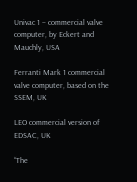Univac 1 – commercial valve computer, by Eckert and Mauchly, USA

Ferranti Mark 1 commercial valve computer, based on the SSEM, UK

LEO commercial version of EDSAC, UK

“The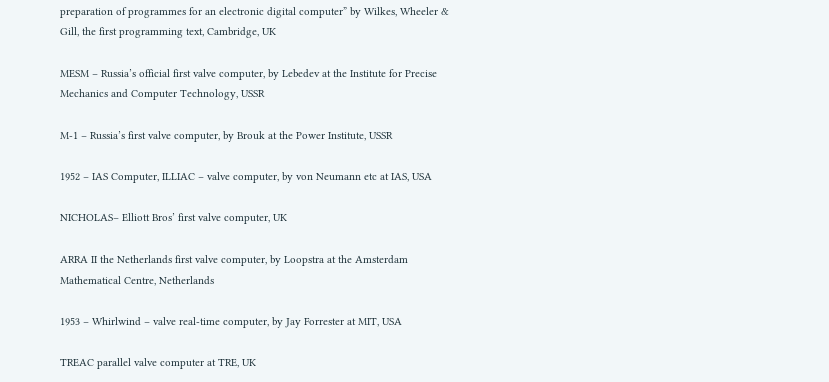preparation of programmes for an electronic digital computer” by Wilkes, Wheeler & Gill, the first programming text, Cambridge, UK

MESM – Russia’s official first valve computer, by Lebedev at the Institute for Precise Mechanics and Computer Technology, USSR

M-1 – Russia’s first valve computer, by Brouk at the Power Institute, USSR

1952 – IAS Computer, ILLIAC – valve computer, by von Neumann etc at IAS, USA

NICHOLAS– Elliott Bros’ first valve computer, UK

ARRA II the Netherlands first valve computer, by Loopstra at the Amsterdam Mathematical Centre, Netherlands

1953 – Whirlwind – valve real-time computer, by Jay Forrester at MIT, USA

TREAC parallel valve computer at TRE, UK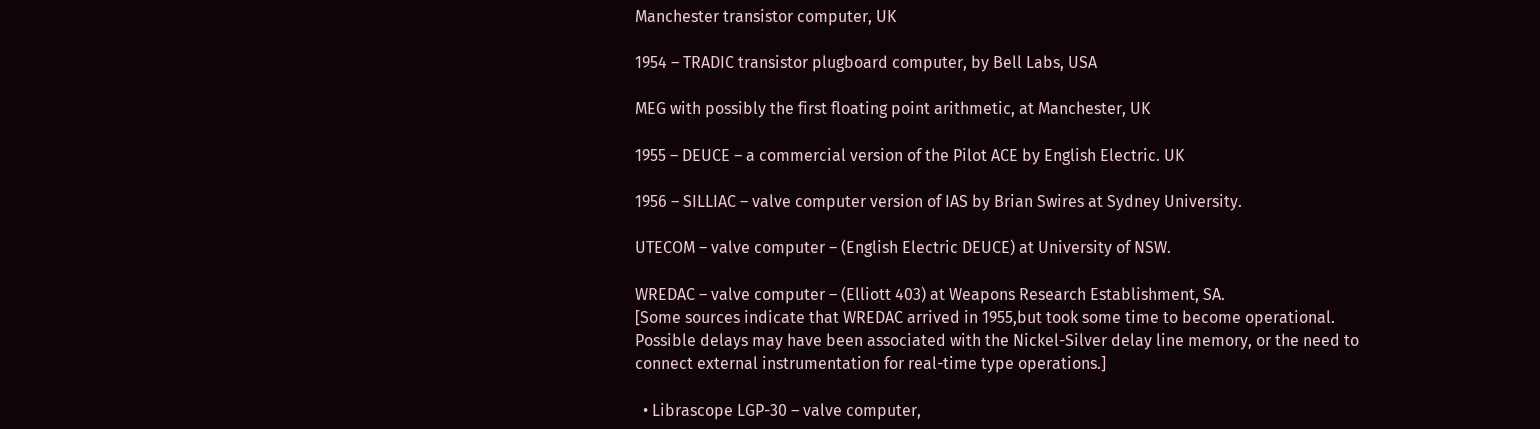Manchester transistor computer, UK

1954 – TRADIC transistor plugboard computer, by Bell Labs, USA

MEG with possibly the first floating point arithmetic, at Manchester, UK

1955 – DEUCE – a commercial version of the Pilot ACE by English Electric. UK

1956 – SILLIAC – valve computer version of IAS by Brian Swires at Sydney University.

UTECOM – valve computer – (English Electric DEUCE) at University of NSW.

WREDAC – valve computer – (Elliott 403) at Weapons Research Establishment, SA.
[Some sources indicate that WREDAC arrived in 1955,but took some time to become operational. Possible delays may have been associated with the Nickel-Silver delay line memory, or the need to connect external instrumentation for real-time type operations.]

  • Librascope LGP-30 – valve computer,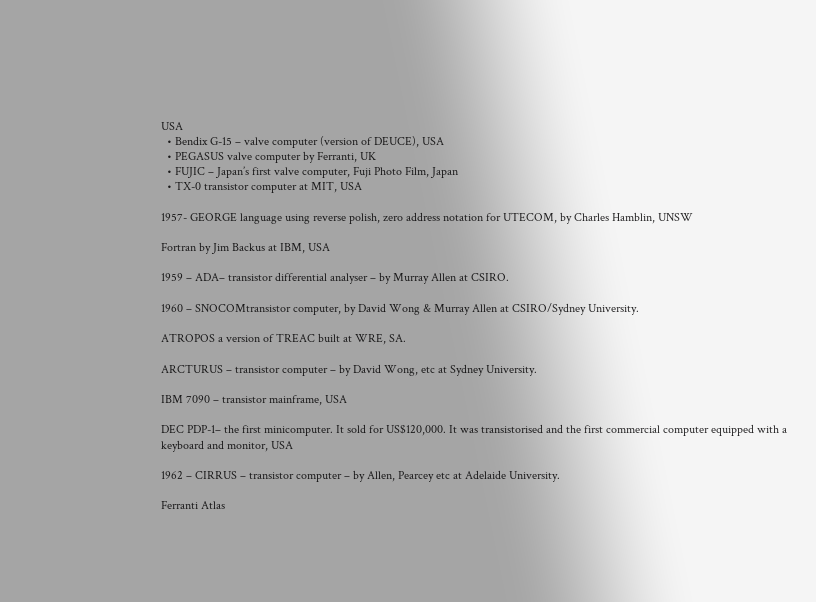USA
  • Bendix G-15 – valve computer (version of DEUCE), USA
  • PEGASUS valve computer by Ferranti, UK
  • FUJIC – Japan’s first valve computer, Fuji Photo Film, Japan
  • TX-0 transistor computer at MIT, USA

1957- GEORGE language using reverse polish, zero address notation for UTECOM, by Charles Hamblin, UNSW

Fortran by Jim Backus at IBM, USA

1959 – ADA– transistor differential analyser – by Murray Allen at CSIRO.

1960 – SNOCOMtransistor computer, by David Wong & Murray Allen at CSIRO/Sydney University.

ATROPOS a version of TREAC built at WRE, SA.

ARCTURUS – transistor computer – by David Wong, etc at Sydney University.

IBM 7090 – transistor mainframe, USA

DEC PDP-1– the first minicomputer. It sold for US$120,000. It was transistorised and the first commercial computer equipped with a keyboard and monitor, USA

1962 – CIRRUS – transistor computer – by Allen, Pearcey etc at Adelaide University.

Ferranti Atlas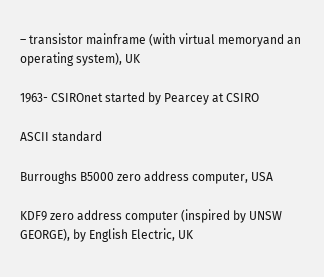– transistor mainframe (with virtual memoryand an operating system), UK

1963- CSIROnet started by Pearcey at CSIRO

ASCII standard

Burroughs B5000 zero address computer, USA

KDF9 zero address computer (inspired by UNSW GEORGE), by English Electric, UK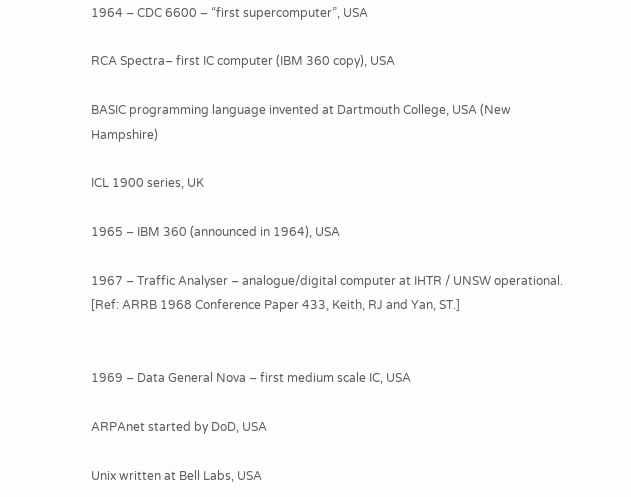1964 – CDC 6600 – “first supercomputer”, USA

RCA Spectra– first IC computer (IBM 360 copy), USA

BASIC programming language invented at Dartmouth College, USA (New Hampshire)

ICL 1900 series, UK

1965 – IBM 360 (announced in 1964), USA

1967 – Traffic Analyser – analogue/digital computer at IHTR / UNSW operational.
[Ref: ARRB 1968 Conference Paper 433, Keith, RJ and Yan, ST.]


1969 – Data General Nova – first medium scale IC, USA

ARPAnet started by DoD, USA

Unix written at Bell Labs, USA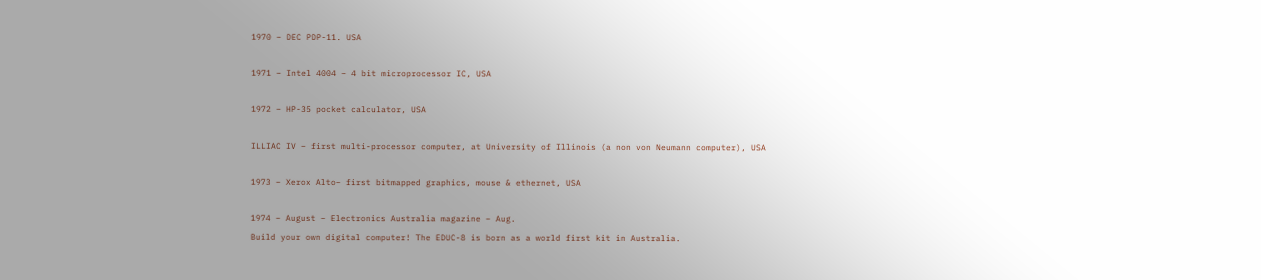1970 – DEC PDP-11. USA

1971 – Intel 4004 – 4 bit microprocessor IC, USA

1972 – HP-35 pocket calculator, USA

ILLIAC IV – first multi-processor computer, at University of Illinois (a non von Neumann computer), USA

1973 – Xerox Alto– first bitmapped graphics, mouse & ethernet, USA

1974 – August – Electronics Australia magazine – Aug.
Build your own digital computer! The EDUC-8 is born as a world first kit in Australia.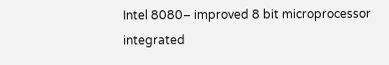Intel 8080– improved 8 bit microprocessor integrated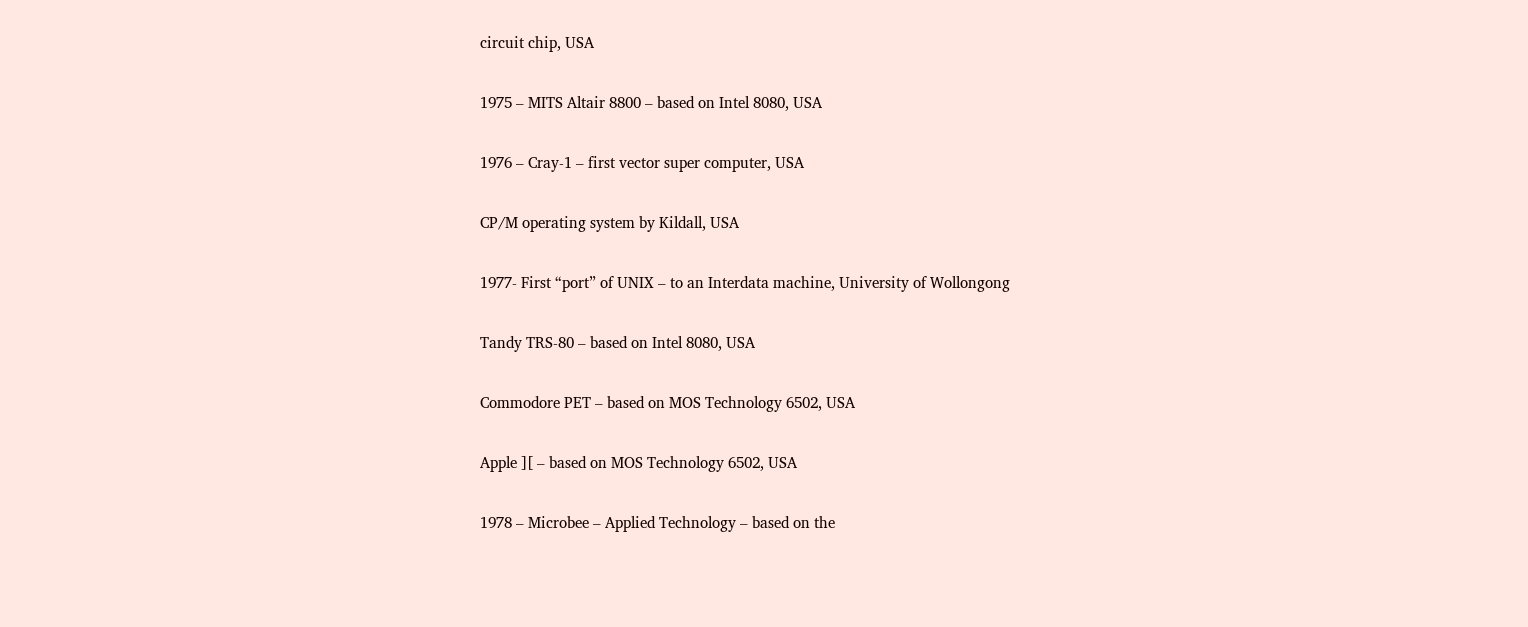circuit chip, USA

1975 – MITS Altair 8800 – based on Intel 8080, USA

1976 – Cray-1 – first vector super computer, USA

CP/M operating system by Kildall, USA

1977- First “port” of UNIX – to an Interdata machine, University of Wollongong

Tandy TRS-80 – based on Intel 8080, USA

Commodore PET – based on MOS Technology 6502, USA

Apple ][ – based on MOS Technology 6502, USA

1978 – Microbee – Applied Technology – based on the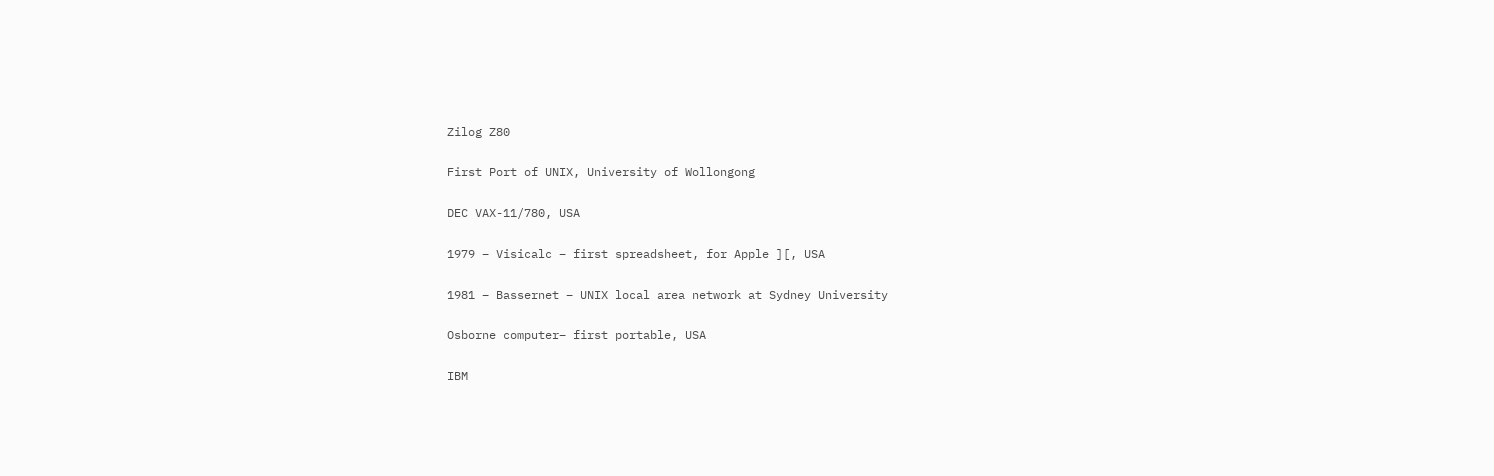Zilog Z80

First Port of UNIX, University of Wollongong

DEC VAX-11/780, USA

1979 – Visicalc – first spreadsheet, for Apple ][, USA

1981 – Bassernet – UNIX local area network at Sydney University

Osborne computer– first portable, USA

IBM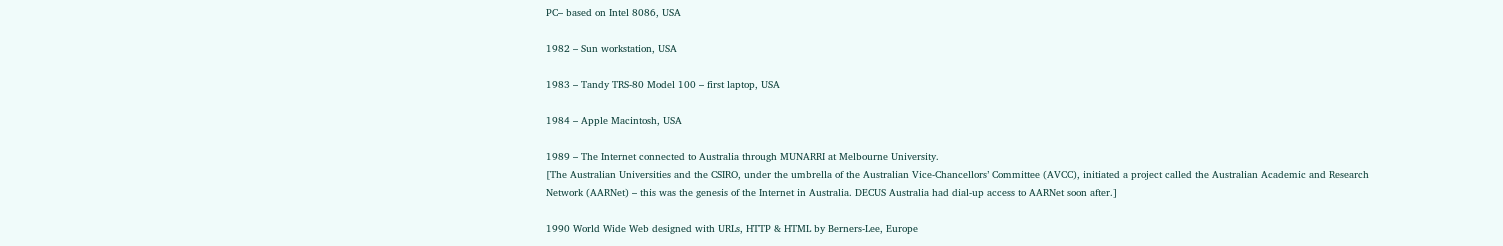PC– based on Intel 8086, USA

1982 – Sun workstation, USA

1983 – Tandy TRS-80 Model 100 – first laptop, USA

1984 – Apple Macintosh, USA

1989 – The Internet connected to Australia through MUNARRI at Melbourne University.
[The Australian Universities and the CSIRO, under the umbrella of the Australian Vice-Chancellors’ Committee (AVCC), initiated a project called the Australian Academic and Research Network (AARNet) – this was the genesis of the Internet in Australia. DECUS Australia had dial-up access to AARNet soon after.]

1990 World Wide Web designed with URLs, HTTP & HTML by Berners-Lee, Europe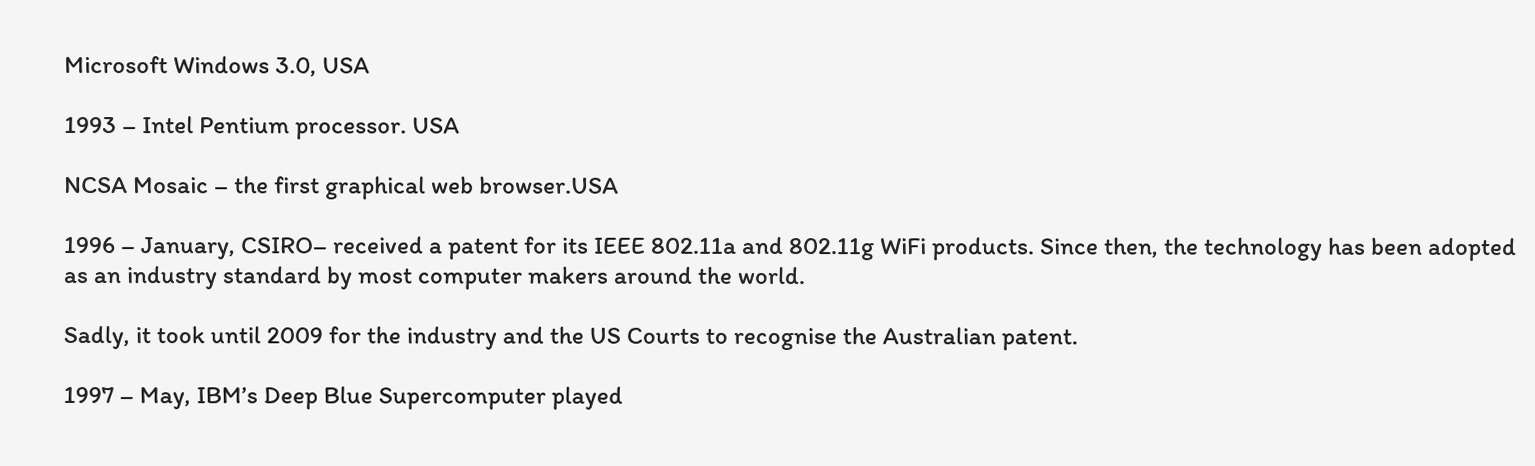Microsoft Windows 3.0, USA

1993 – Intel Pentium processor. USA

NCSA Mosaic – the first graphical web browser.USA

1996 – January, CSIRO– received a patent for its IEEE 802.11a and 802.11g WiFi products. Since then, the technology has been adopted as an industry standard by most computer makers around the world.

Sadly, it took until 2009 for the industry and the US Courts to recognise the Australian patent.

1997 – May, IBM’s Deep Blue Supercomputer played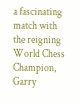a fascinating match with the reigning World Chess Champion, Garry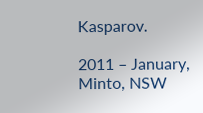Kasparov.

2011 – January, Minto, NSW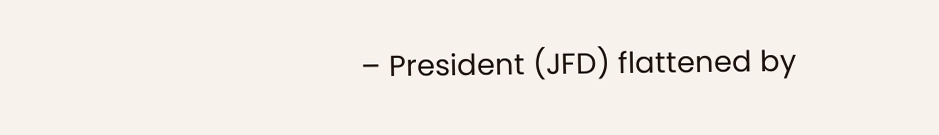– President (JFD) flattened by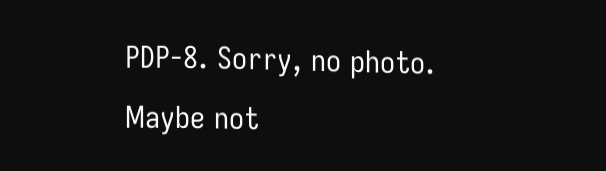PDP-8. Sorry, no photo.
Maybe not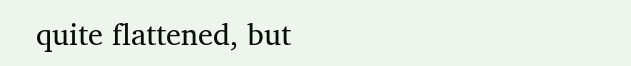quite flattened, but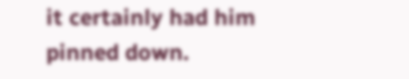it certainly had him pinned down.